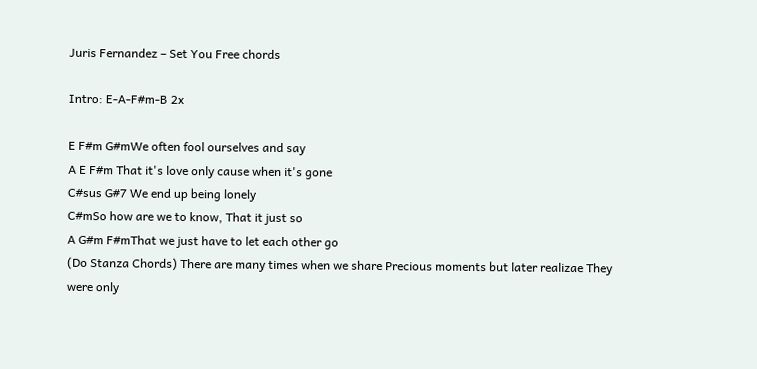Juris Fernandez – Set You Free chords

Intro: E-A-F#m-B 2x

E F#m G#mWe often fool ourselves and say
A E F#m That it's love only cause when it's gone
C#sus G#7 We end up being lonely
C#mSo how are we to know, That it just so
A G#m F#mThat we just have to let each other go
(Do Stanza Chords) There are many times when we share Precious moments but later realizae They were only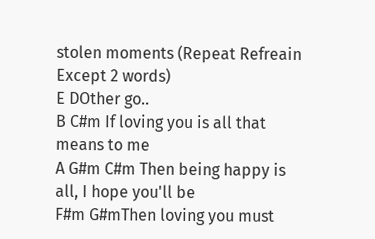stolen moments (Repeat Refreain Except 2 words)
E DOther go..
B C#m If loving you is all that means to me
A G#m C#m Then being happy is all, I hope you'll be
F#m G#mThen loving you must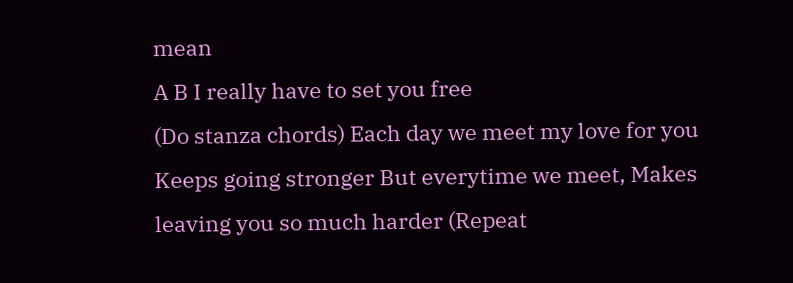mean
A B I really have to set you free
(Do stanza chords) Each day we meet my love for you Keeps going stronger But everytime we meet, Makes leaving you so much harder (Repeat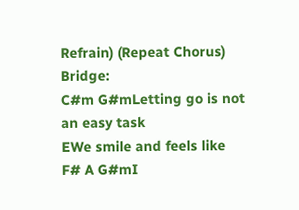Refrain) (Repeat Chorus) Bridge:
C#m G#mLetting go is not an easy task
EWe smile and feels like
F# A G#mI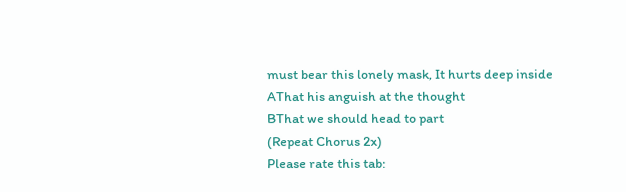must bear this lonely mask, It hurts deep inside
AThat his anguish at the thought
BThat we should head to part
(Repeat Chorus 2x)
Please rate this tab: